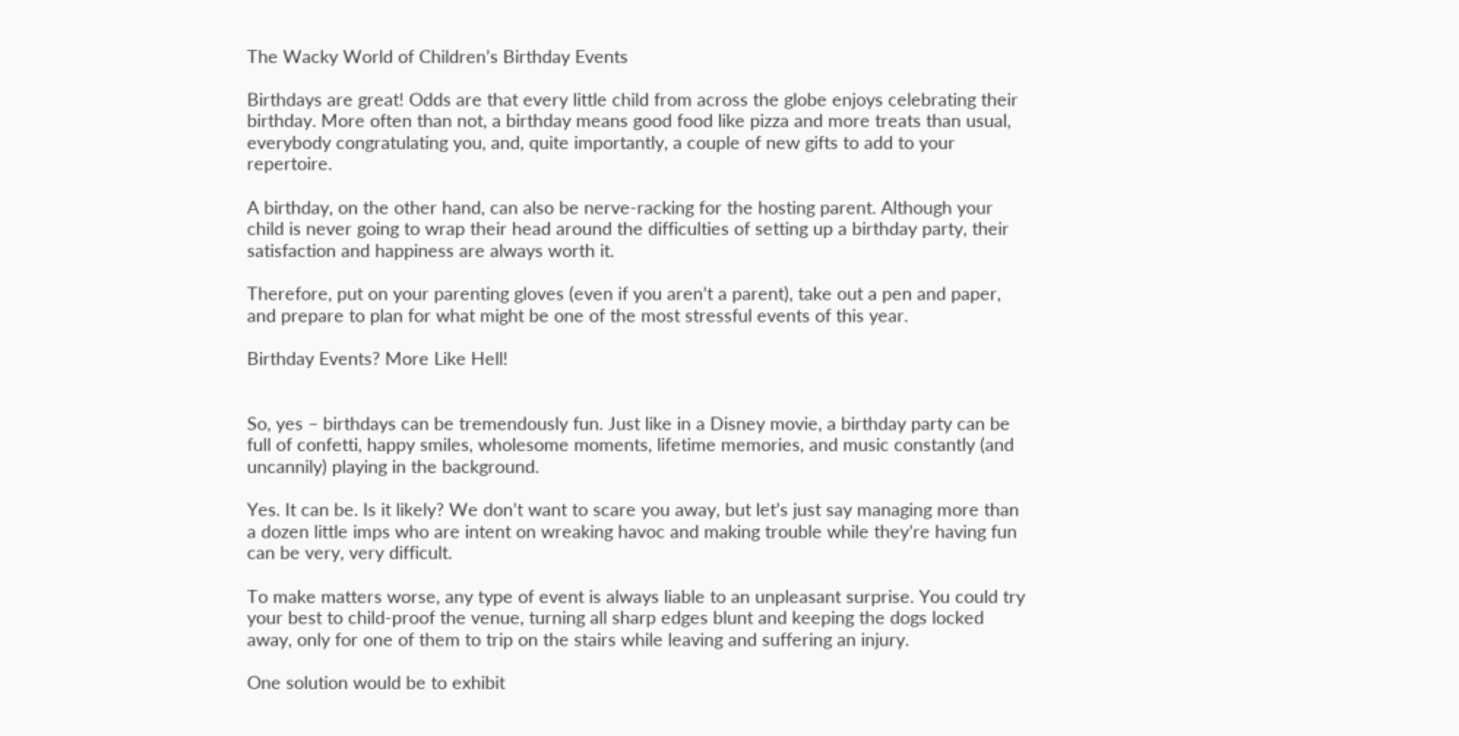The Wacky World of Children’s Birthday Events

Birthdays are great! Odds are that every little child from across the globe enjoys celebrating their birthday. More often than not, a birthday means good food like pizza and more treats than usual, everybody congratulating you, and, quite importantly, a couple of new gifts to add to your repertoire.

A birthday, on the other hand, can also be nerve-racking for the hosting parent. Although your child is never going to wrap their head around the difficulties of setting up a birthday party, their satisfaction and happiness are always worth it.

Therefore, put on your parenting gloves (even if you aren’t a parent), take out a pen and paper, and prepare to plan for what might be one of the most stressful events of this year.

Birthday Events? More Like Hell!


So, yes – birthdays can be tremendously fun. Just like in a Disney movie, a birthday party can be full of confetti, happy smiles, wholesome moments, lifetime memories, and music constantly (and uncannily) playing in the background.

Yes. It can be. Is it likely? We don’t want to scare you away, but let’s just say managing more than a dozen little imps who are intent on wreaking havoc and making trouble while they’re having fun can be very, very difficult.

To make matters worse, any type of event is always liable to an unpleasant surprise. You could try your best to child-proof the venue, turning all sharp edges blunt and keeping the dogs locked away, only for one of them to trip on the stairs while leaving and suffering an injury.

One solution would be to exhibit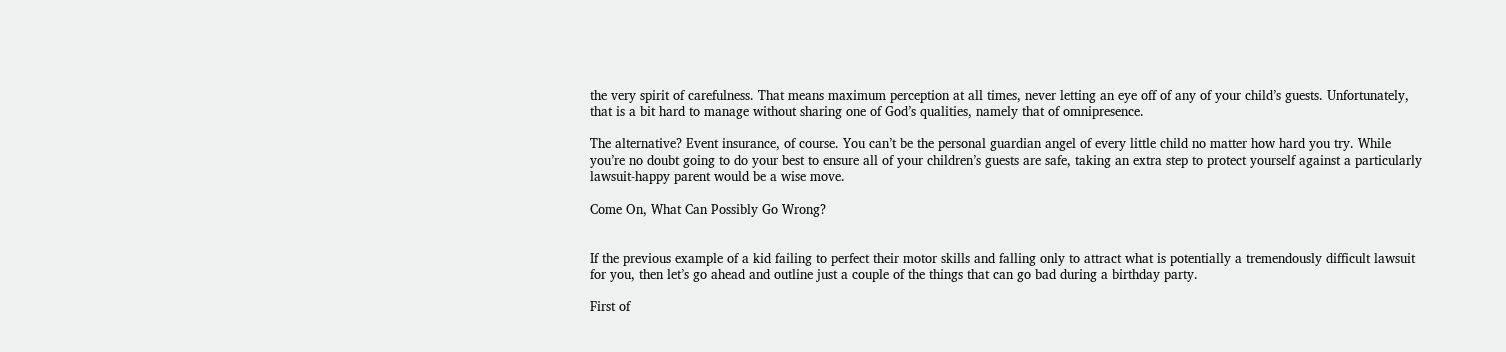the very spirit of carefulness. That means maximum perception at all times, never letting an eye off of any of your child’s guests. Unfortunately, that is a bit hard to manage without sharing one of God’s qualities, namely that of omnipresence.

The alternative? Event insurance, of course. You can’t be the personal guardian angel of every little child no matter how hard you try. While you’re no doubt going to do your best to ensure all of your children’s guests are safe, taking an extra step to protect yourself against a particularly lawsuit-happy parent would be a wise move.

Come On, What Can Possibly Go Wrong?


If the previous example of a kid failing to perfect their motor skills and falling only to attract what is potentially a tremendously difficult lawsuit for you, then let’s go ahead and outline just a couple of the things that can go bad during a birthday party.

First of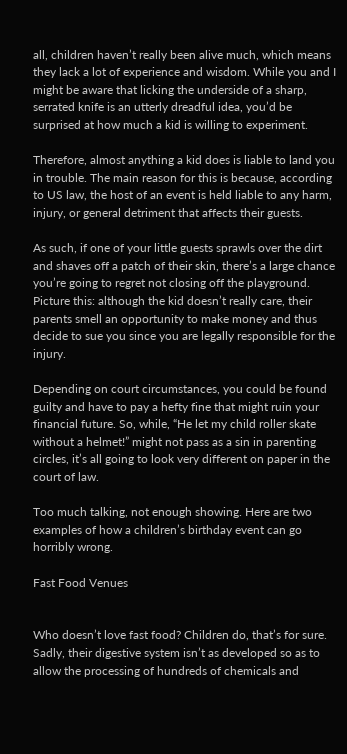all, children haven’t really been alive much, which means they lack a lot of experience and wisdom. While you and I might be aware that licking the underside of a sharp, serrated knife is an utterly dreadful idea, you’d be surprised at how much a kid is willing to experiment.

Therefore, almost anything a kid does is liable to land you in trouble. The main reason for this is because, according to US law, the host of an event is held liable to any harm, injury, or general detriment that affects their guests.

As such, if one of your little guests sprawls over the dirt and shaves off a patch of their skin, there’s a large chance you’re going to regret not closing off the playground. Picture this: although the kid doesn’t really care, their parents smell an opportunity to make money and thus decide to sue you since you are legally responsible for the injury.

Depending on court circumstances, you could be found guilty and have to pay a hefty fine that might ruin your financial future. So, while, “He let my child roller skate without a helmet!” might not pass as a sin in parenting circles, it’s all going to look very different on paper in the court of law.

Too much talking, not enough showing. Here are two examples of how a children’s birthday event can go horribly wrong.

Fast Food Venues


Who doesn’t love fast food? Children do, that’s for sure. Sadly, their digestive system isn’t as developed so as to allow the processing of hundreds of chemicals and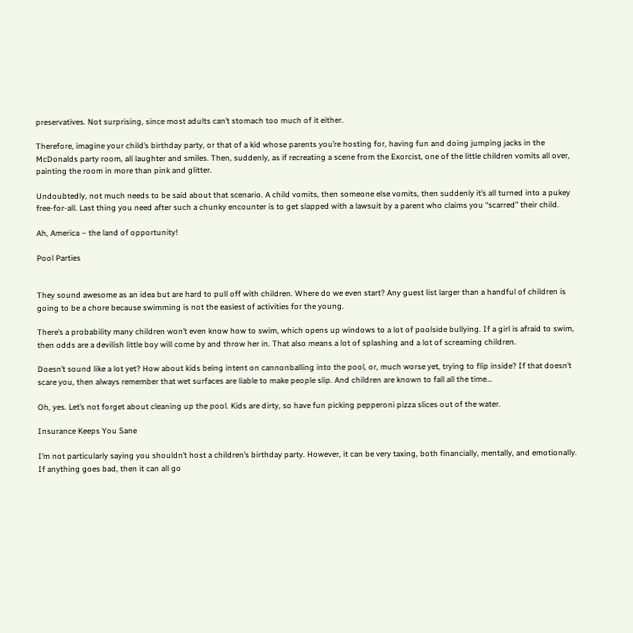preservatives. Not surprising, since most adults can’t stomach too much of it either.

Therefore, imagine your child’s birthday party, or that of a kid whose parents you’re hosting for, having fun and doing jumping jacks in the McDonalds party room, all laughter and smiles. Then, suddenly, as if recreating a scene from the Exorcist, one of the little children vomits all over, painting the room in more than pink and glitter.

Undoubtedly, not much needs to be said about that scenario. A child vomits, then someone else vomits, then suddenly it’s all turned into a pukey free-for-all. Last thing you need after such a chunky encounter is to get slapped with a lawsuit by a parent who claims you “scarred” their child.

Ah, America – the land of opportunity!

Pool Parties


They sound awesome as an idea but are hard to pull off with children. Where do we even start? Any guest list larger than a handful of children is going to be a chore because swimming is not the easiest of activities for the young.

There’s a probability many children won’t even know how to swim, which opens up windows to a lot of poolside bullying. If a girl is afraid to swim, then odds are a devilish little boy will come by and throw her in. That also means a lot of splashing and a lot of screaming children.

Doesn’t sound like a lot yet? How about kids being intent on cannonballing into the pool, or, much worse yet, trying to flip inside? If that doesn’t scare you, then always remember that wet surfaces are liable to make people slip. And children are known to fall all the time…

Oh, yes. Let’s not forget about cleaning up the pool. Kids are dirty, so have fun picking pepperoni pizza slices out of the water.

Insurance Keeps You Sane

I’m not particularly saying you shouldn’t host a children’s birthday party. However, it can be very taxing, both financially, mentally, and emotionally. If anything goes bad, then it can all go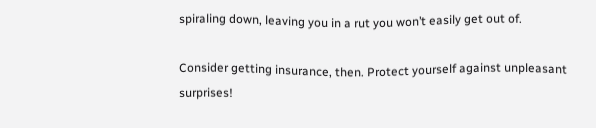spiraling down, leaving you in a rut you won’t easily get out of.

Consider getting insurance, then. Protect yourself against unpleasant surprises!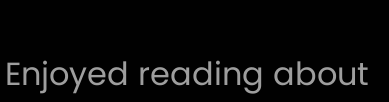Enjoyed reading about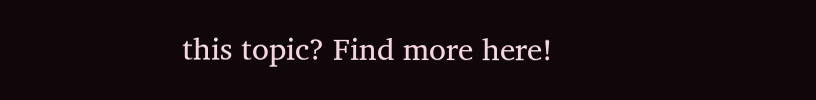this topic? Find more here!